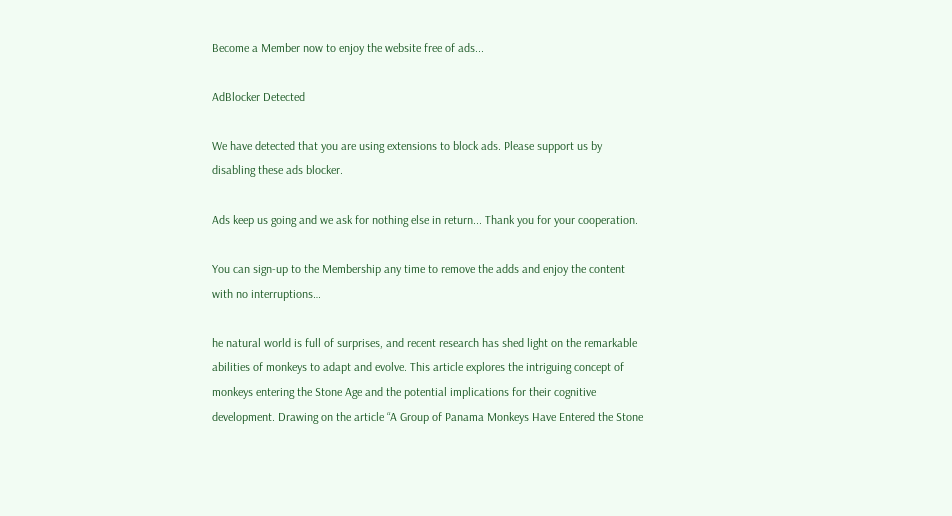Become a Member now to enjoy the website free of ads...

AdBlocker Detected

We have detected that you are using extensions to block ads. Please support us by disabling these ads blocker.

Ads keep us going and we ask for nothing else in return... Thank you for your cooperation.

You can sign-up to the Membership any time to remove the adds and enjoy the content with no interruptions…

he natural world is full of surprises, and recent research has shed light on the remarkable abilities of monkeys to adapt and evolve. This article explores the intriguing concept of monkeys entering the Stone Age and the potential implications for their cognitive development. Drawing on the article “A Group of Panama Monkeys Have Entered the Stone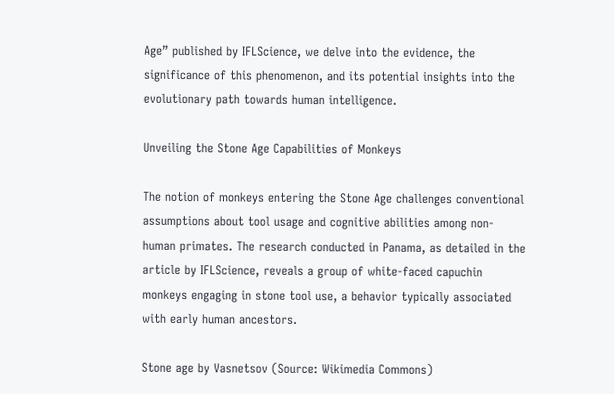Age” published by IFLScience, we delve into the evidence, the significance of this phenomenon, and its potential insights into the evolutionary path towards human intelligence.

Unveiling the Stone Age Capabilities of Monkeys

The notion of monkeys entering the Stone Age challenges conventional assumptions about tool usage and cognitive abilities among non-human primates. The research conducted in Panama, as detailed in the article by IFLScience, reveals a group of white-faced capuchin monkeys engaging in stone tool use, a behavior typically associated with early human ancestors.

Stone age by Vasnetsov (Source: Wikimedia Commons)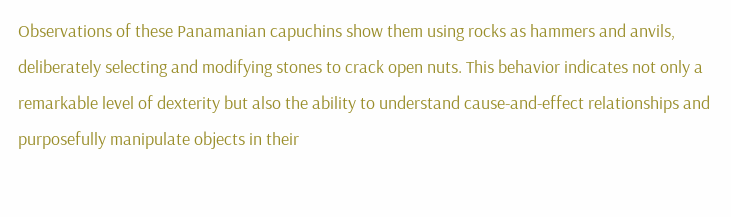Observations of these Panamanian capuchins show them using rocks as hammers and anvils, deliberately selecting and modifying stones to crack open nuts. This behavior indicates not only a remarkable level of dexterity but also the ability to understand cause-and-effect relationships and purposefully manipulate objects in their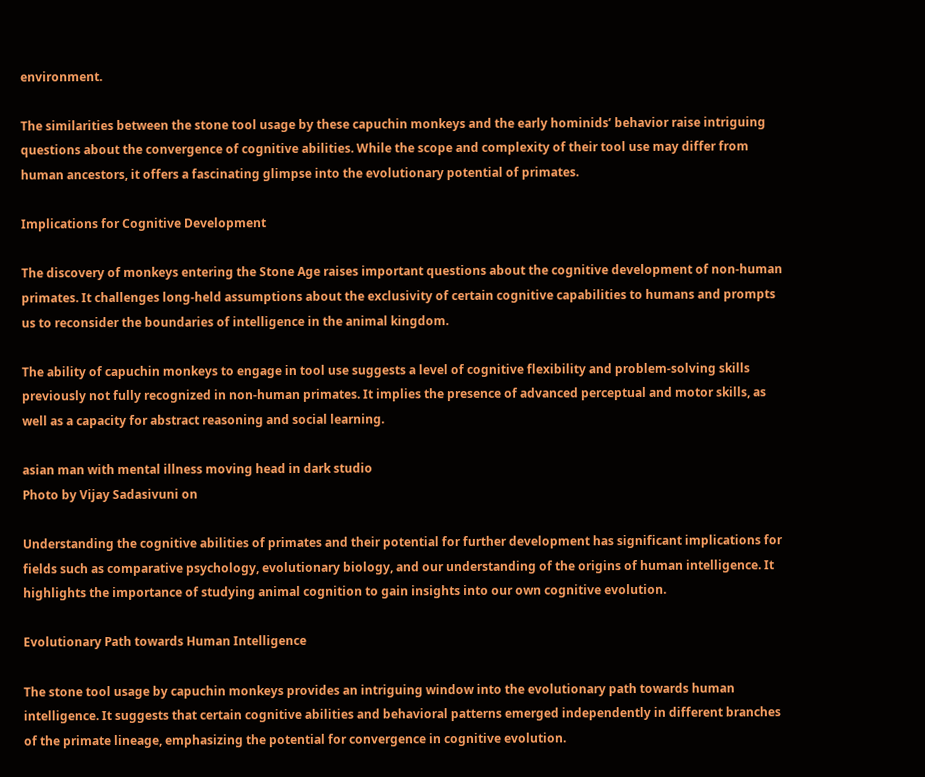environment.

The similarities between the stone tool usage by these capuchin monkeys and the early hominids’ behavior raise intriguing questions about the convergence of cognitive abilities. While the scope and complexity of their tool use may differ from human ancestors, it offers a fascinating glimpse into the evolutionary potential of primates.

Implications for Cognitive Development

The discovery of monkeys entering the Stone Age raises important questions about the cognitive development of non-human primates. It challenges long-held assumptions about the exclusivity of certain cognitive capabilities to humans and prompts us to reconsider the boundaries of intelligence in the animal kingdom.

The ability of capuchin monkeys to engage in tool use suggests a level of cognitive flexibility and problem-solving skills previously not fully recognized in non-human primates. It implies the presence of advanced perceptual and motor skills, as well as a capacity for abstract reasoning and social learning.

asian man with mental illness moving head in dark studio
Photo by Vijay Sadasivuni on

Understanding the cognitive abilities of primates and their potential for further development has significant implications for fields such as comparative psychology, evolutionary biology, and our understanding of the origins of human intelligence. It highlights the importance of studying animal cognition to gain insights into our own cognitive evolution.

Evolutionary Path towards Human Intelligence

The stone tool usage by capuchin monkeys provides an intriguing window into the evolutionary path towards human intelligence. It suggests that certain cognitive abilities and behavioral patterns emerged independently in different branches of the primate lineage, emphasizing the potential for convergence in cognitive evolution.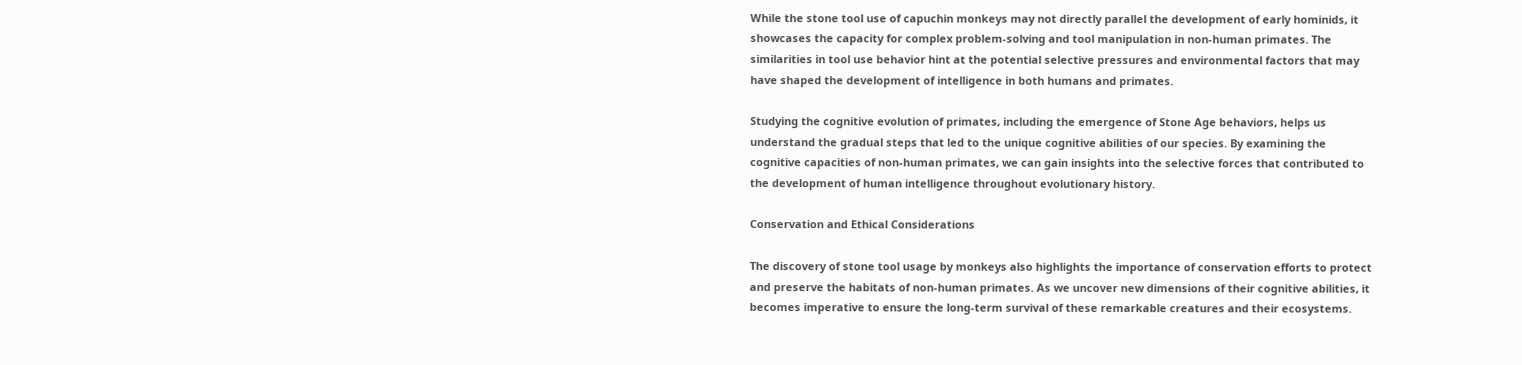While the stone tool use of capuchin monkeys may not directly parallel the development of early hominids, it showcases the capacity for complex problem-solving and tool manipulation in non-human primates. The similarities in tool use behavior hint at the potential selective pressures and environmental factors that may have shaped the development of intelligence in both humans and primates.

Studying the cognitive evolution of primates, including the emergence of Stone Age behaviors, helps us understand the gradual steps that led to the unique cognitive abilities of our species. By examining the cognitive capacities of non-human primates, we can gain insights into the selective forces that contributed to the development of human intelligence throughout evolutionary history.

Conservation and Ethical Considerations

The discovery of stone tool usage by monkeys also highlights the importance of conservation efforts to protect and preserve the habitats of non-human primates. As we uncover new dimensions of their cognitive abilities, it becomes imperative to ensure the long-term survival of these remarkable creatures and their ecosystems.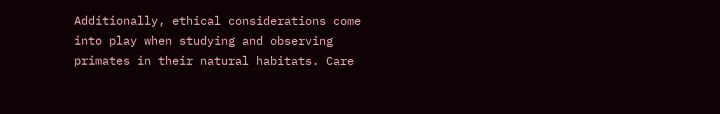Additionally, ethical considerations come into play when studying and observing primates in their natural habitats. Care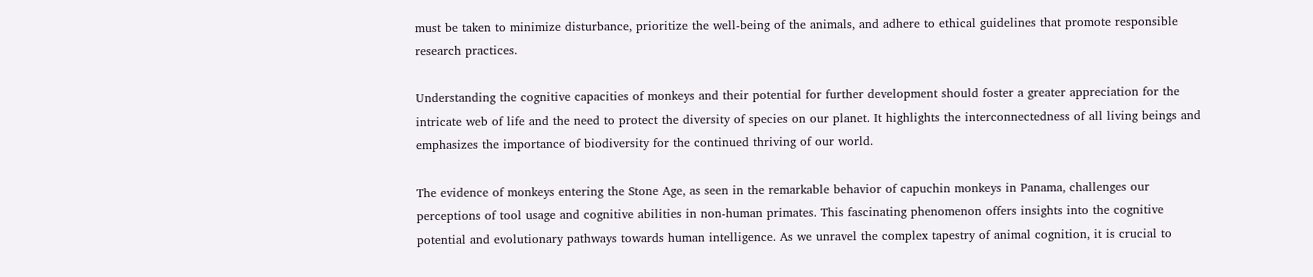must be taken to minimize disturbance, prioritize the well-being of the animals, and adhere to ethical guidelines that promote responsible research practices.

Understanding the cognitive capacities of monkeys and their potential for further development should foster a greater appreciation for the intricate web of life and the need to protect the diversity of species on our planet. It highlights the interconnectedness of all living beings and emphasizes the importance of biodiversity for the continued thriving of our world.

The evidence of monkeys entering the Stone Age, as seen in the remarkable behavior of capuchin monkeys in Panama, challenges our perceptions of tool usage and cognitive abilities in non-human primates. This fascinating phenomenon offers insights into the cognitive potential and evolutionary pathways towards human intelligence. As we unravel the complex tapestry of animal cognition, it is crucial to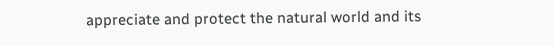appreciate and protect the natural world and its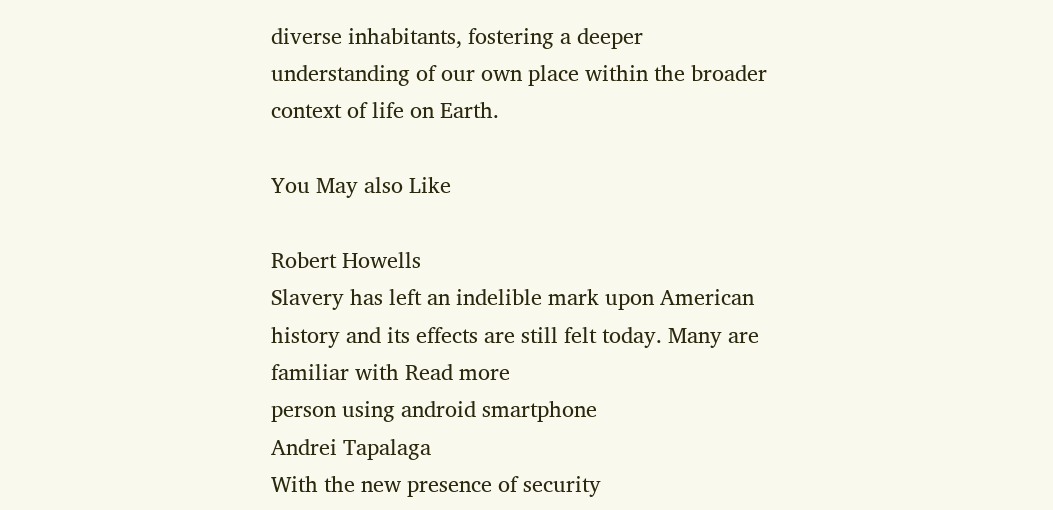diverse inhabitants, fostering a deeper understanding of our own place within the broader context of life on Earth.

You May also Like

Robert Howells
Slavery has left an indelible mark upon American history and its effects are still felt today. Many are familiar with Read more
person using android smartphone
Andrei Tapalaga
With the new presence of security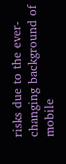risks due to the ever-changing background of mobile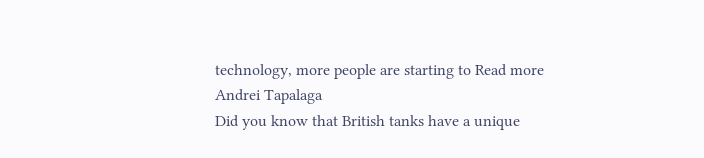technology, more people are starting to Read more
Andrei Tapalaga
Did you know that British tanks have a unique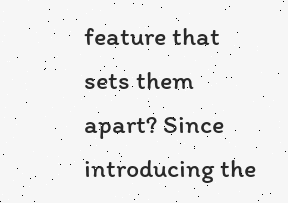feature that sets them apart? Since introducing the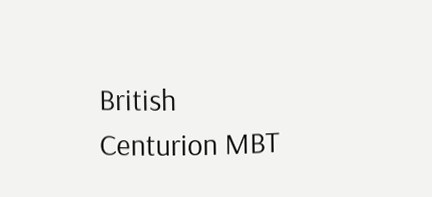British Centurion MBT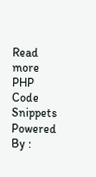Read more
PHP Code Snippets Powered By :